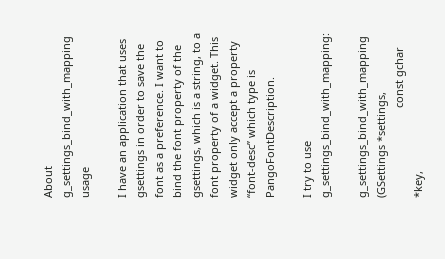About g_settings_bind_with_mapping usage

I have an application that uses gsettings in order to save the font as a preference. I want to bind the font property of the gsettings, which is a string, to a font property of a widget. This widget only accept a property “font-desc” which type is PangoFontDescription.

I try to use g_settings_bind_with_mapping:

g_settings_bind_with_mapping (GSettings *settings,
                              const gchar *key,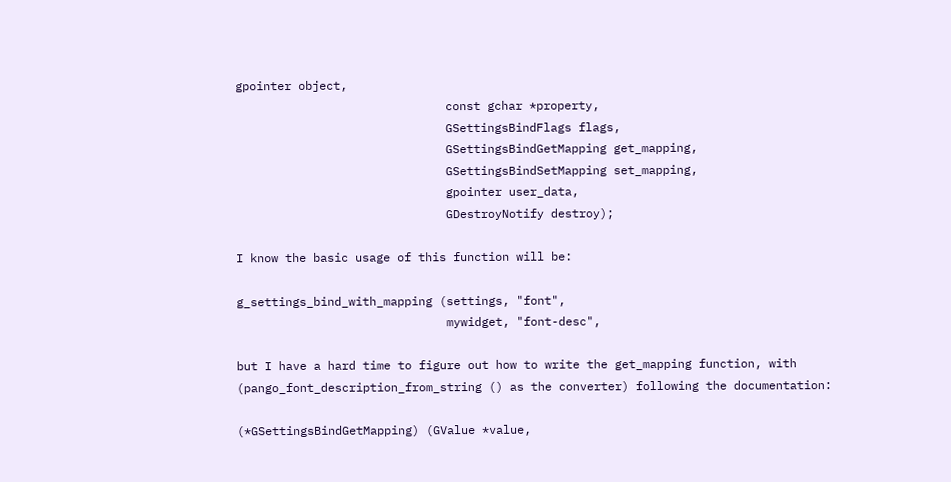gpointer object,
                              const gchar *property,
                              GSettingsBindFlags flags,
                              GSettingsBindGetMapping get_mapping,
                              GSettingsBindSetMapping set_mapping,
                              gpointer user_data,
                              GDestroyNotify destroy);

I know the basic usage of this function will be:

g_settings_bind_with_mapping (settings, "font",
                              mywidget, "font-desc",

but I have a hard time to figure out how to write the get_mapping function, with (pango_font_description_from_string () as the converter) following the documentation:

(*GSettingsBindGetMapping) (GValue *value,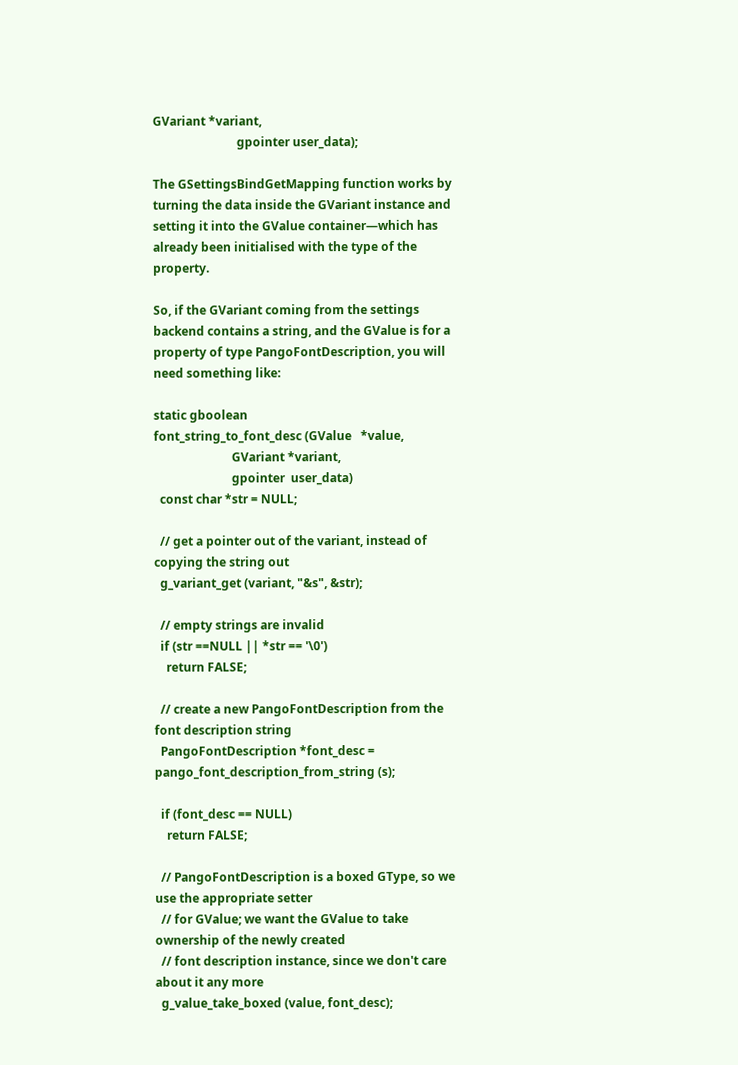GVariant *variant,
                            gpointer user_data);

The GSettingsBindGetMapping function works by turning the data inside the GVariant instance and setting it into the GValue container—which has already been initialised with the type of the property.

So, if the GVariant coming from the settings backend contains a string, and the GValue is for a property of type PangoFontDescription, you will need something like:

static gboolean
font_string_to_font_desc (GValue   *value,
                          GVariant *variant,
                          gpointer  user_data)
  const char *str = NULL;

  // get a pointer out of the variant, instead of copying the string out
  g_variant_get (variant, "&s", &str);

  // empty strings are invalid
  if (str ==NULL || *str == '\0')
    return FALSE;

  // create a new PangoFontDescription from the font description string
  PangoFontDescription *font_desc = pango_font_description_from_string (s);

  if (font_desc == NULL)
    return FALSE;

  // PangoFontDescription is a boxed GType, so we use the appropriate setter
  // for GValue; we want the GValue to take ownership of the newly created
  // font description instance, since we don't care about it any more
  g_value_take_boxed (value, font_desc);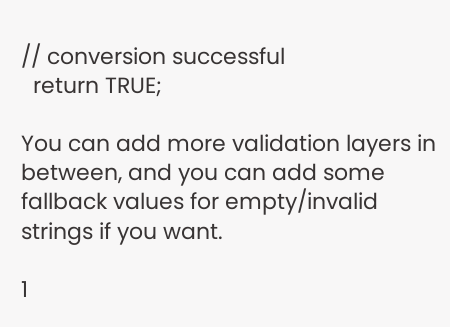// conversion successful
  return TRUE;

You can add more validation layers in between, and you can add some fallback values for empty/invalid strings if you want.

1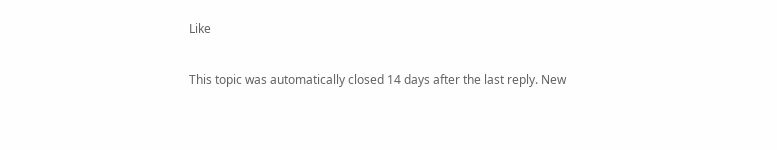Like

This topic was automatically closed 14 days after the last reply. New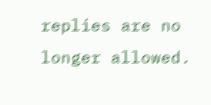replies are no longer allowed.